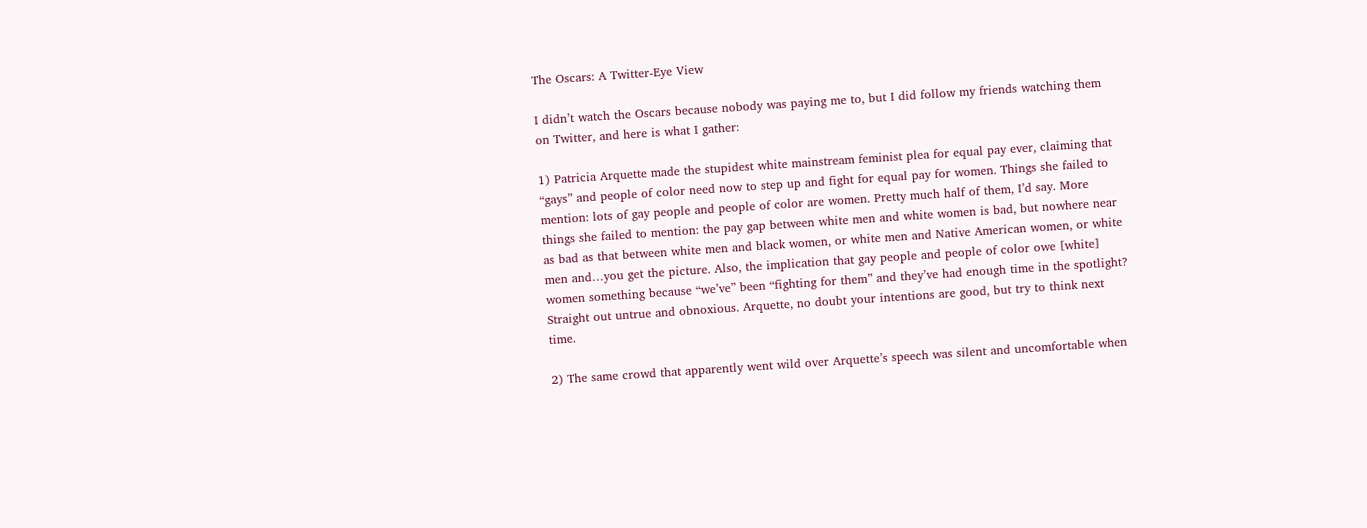The Oscars: A Twitter-Eye View

I didn’t watch the Oscars because nobody was paying me to, but I did follow my friends watching them on Twitter, and here is what I gather:

1) Patricia Arquette made the stupidest white mainstream feminist plea for equal pay ever, claiming that “gays” and people of color need now to step up and fight for equal pay for women. Things she failed to mention: lots of gay people and people of color are women. Pretty much half of them, I’d say. More things she failed to mention: the pay gap between white men and white women is bad, but nowhere near as bad as that between white men and black women, or white men and Native American women, or white men and…you get the picture. Also, the implication that gay people and people of color owe [white] women something because “we’ve” been “fighting for them” and they’ve had enough time in the spotlight? Straight out untrue and obnoxious. Arquette, no doubt your intentions are good, but try to think next time.

2) The same crowd that apparently went wild over Arquette’s speech was silent and uncomfortable when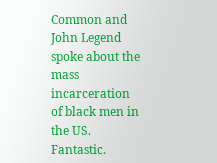Common and John Legend spoke about the mass incarceration of black men in the US. Fantastic.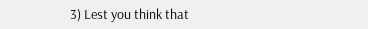3) Lest you think that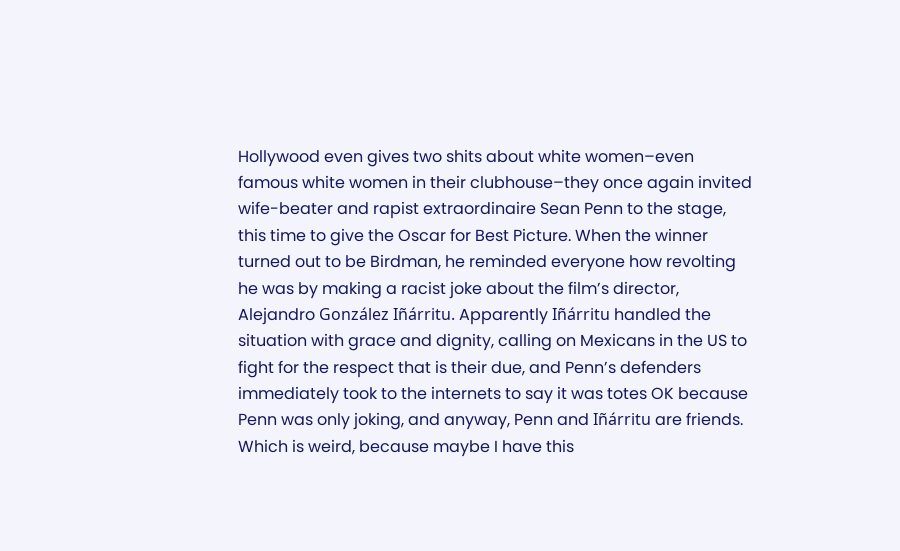Hollywood even gives two shits about white women–even famous white women in their clubhouse–they once again invited wife-beater and rapist extraordinaire Sean Penn to the stage, this time to give the Oscar for Best Picture. When the winner turned out to be Birdman, he reminded everyone how revolting he was by making a racist joke about the film’s director, Alejandro González Iñárritu. Apparently Iñárritu handled the situation with grace and dignity, calling on Mexicans in the US to fight for the respect that is their due, and Penn’s defenders immediately took to the internets to say it was totes OK because Penn was only joking, and anyway, Penn and Iñárritu are friends. Which is weird, because maybe I have this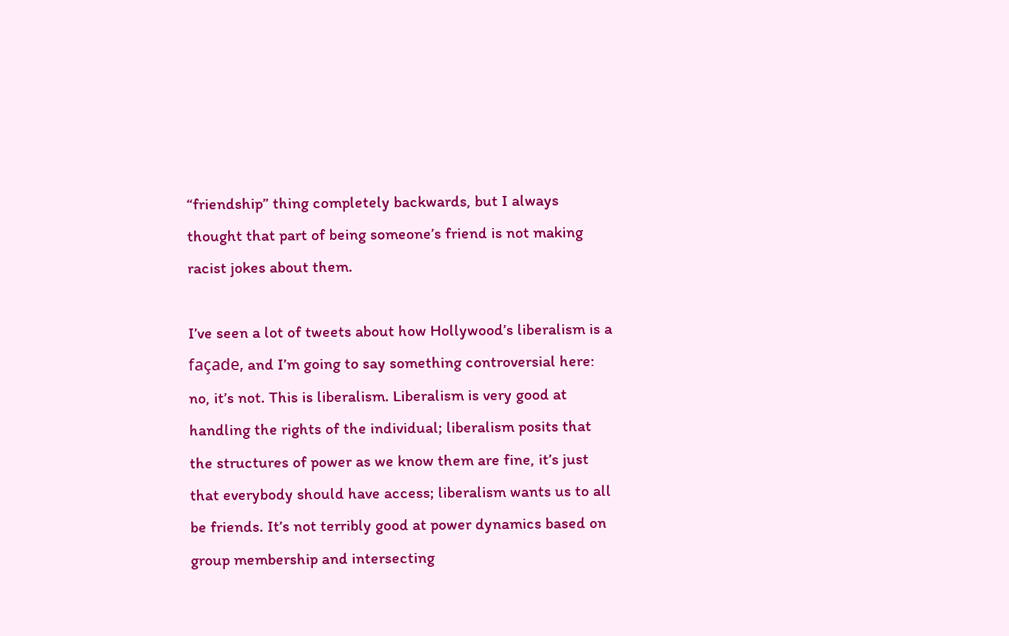“friendship” thing completely backwards, but I always thought that part of being someone’s friend is not making racist jokes about them.

I’ve seen a lot of tweets about how Hollywood’s liberalism is a façade, and I’m going to say something controversial here: no, it’s not. This is liberalism. Liberalism is very good at handling the rights of the individual; liberalism posits that the structures of power as we know them are fine, it’s just that everybody should have access; liberalism wants us to all be friends. It’s not terribly good at power dynamics based on group membership and intersecting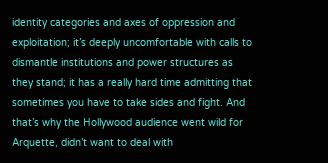identity categories and axes of oppression and exploitation; it’s deeply uncomfortable with calls to dismantle institutions and power structures as they stand; it has a really hard time admitting that sometimes you have to take sides and fight. And that’s why the Hollywood audience went wild for Arquette, didn’t want to deal with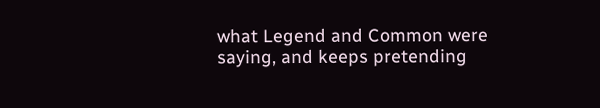what Legend and Common were saying, and keeps pretending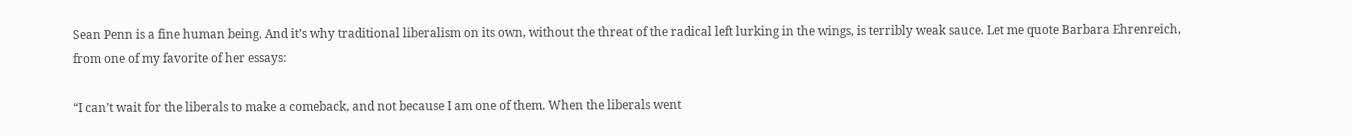Sean Penn is a fine human being. And it’s why traditional liberalism on its own, without the threat of the radical left lurking in the wings, is terribly weak sauce. Let me quote Barbara Ehrenreich, from one of my favorite of her essays:

“I can’t wait for the liberals to make a comeback, and not because I am one of them. When the liberals went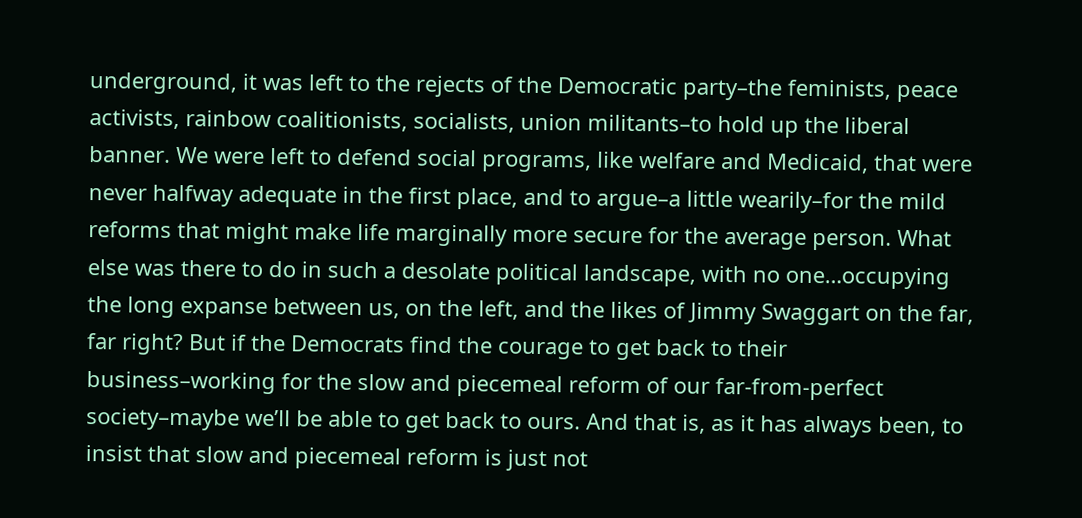underground, it was left to the rejects of the Democratic party–the feminists, peace activists, rainbow coalitionists, socialists, union militants–to hold up the liberal banner. We were left to defend social programs, like welfare and Medicaid, that were never halfway adequate in the first place, and to argue–a little wearily–for the mild reforms that might make life marginally more secure for the average person. What else was there to do in such a desolate political landscape, with no one…occupying the long expanse between us, on the left, and the likes of Jimmy Swaggart on the far, far right? But if the Democrats find the courage to get back to their business–working for the slow and piecemeal reform of our far-from-perfect society–maybe we’ll be able to get back to ours. And that is, as it has always been, to insist that slow and piecemeal reform is just not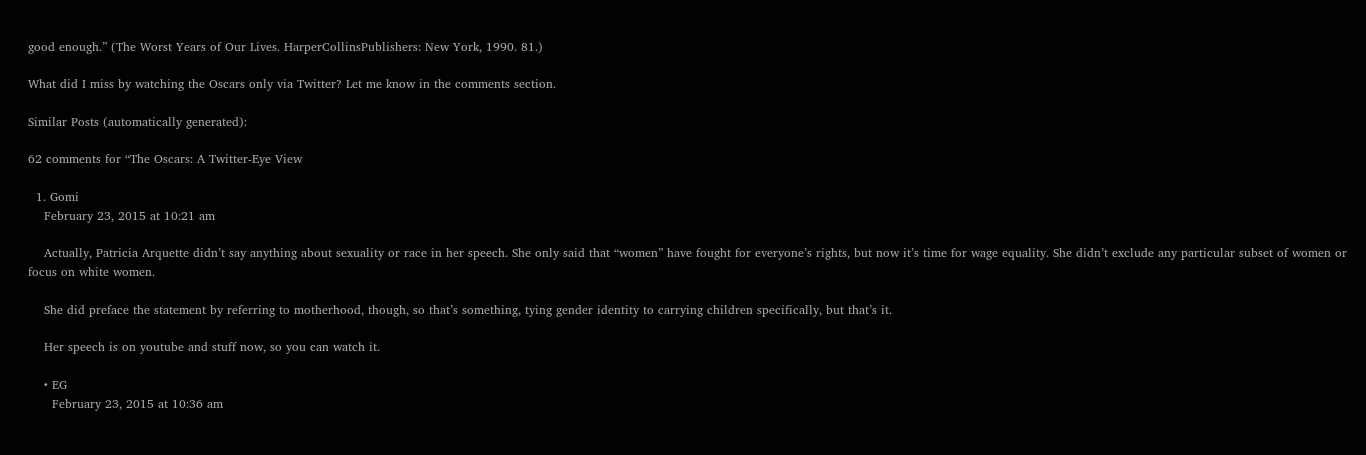good enough.” (The Worst Years of Our Lives. HarperCollinsPublishers: New York, 1990. 81.)

What did I miss by watching the Oscars only via Twitter? Let me know in the comments section.

Similar Posts (automatically generated):

62 comments for “The Oscars: A Twitter-Eye View

  1. Gomi
    February 23, 2015 at 10:21 am

    Actually, Patricia Arquette didn’t say anything about sexuality or race in her speech. She only said that “women” have fought for everyone’s rights, but now it’s time for wage equality. She didn’t exclude any particular subset of women or focus on white women.

    She did preface the statement by referring to motherhood, though, so that’s something, tying gender identity to carrying children specifically, but that’s it.

    Her speech is on youtube and stuff now, so you can watch it.

    • EG
      February 23, 2015 at 10:36 am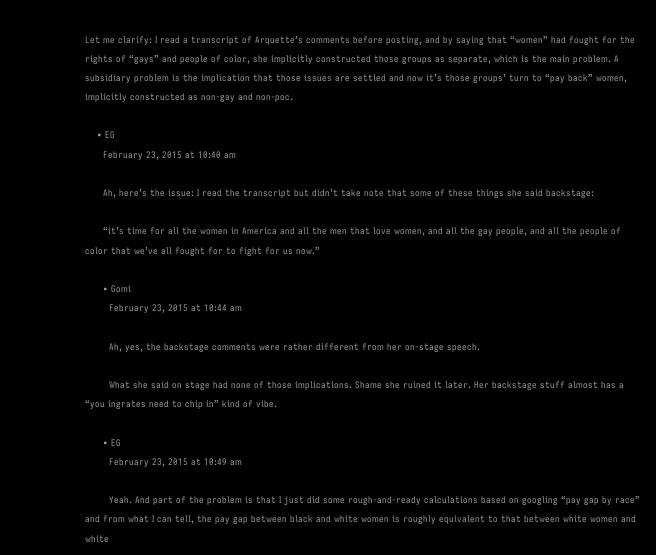Let me clarify: I read a transcript of Arquette’s comments before posting, and by saying that “women” had fought for the rights of “gays” and people of color, she implicitly constructed those groups as separate, which is the main problem. A subsidiary problem is the implication that those issues are settled and now it’s those groups’ turn to “pay back” women, implicitly constructed as non-gay and non-poc.

    • EG
      February 23, 2015 at 10:40 am

      Ah, here’s the issue: I read the transcript but didn’t take note that some of these things she said backstage:

      “it’s time for all the women in America and all the men that love women, and all the gay people, and all the people of color that we’ve all fought for to fight for us now.”

      • Gomi
        February 23, 2015 at 10:44 am

        Ah, yes, the backstage comments were rather different from her on-stage speech.

        What she said on stage had none of those implications. Shame she ruined it later. Her backstage stuff almost has a “you ingrates need to chip in” kind of vibe.

      • EG
        February 23, 2015 at 10:49 am

        Yeah. And part of the problem is that I just did some rough-and-ready calculations based on googling “pay gap by race” and from what I can tell, the pay gap between black and white women is roughly equivalent to that between white women and white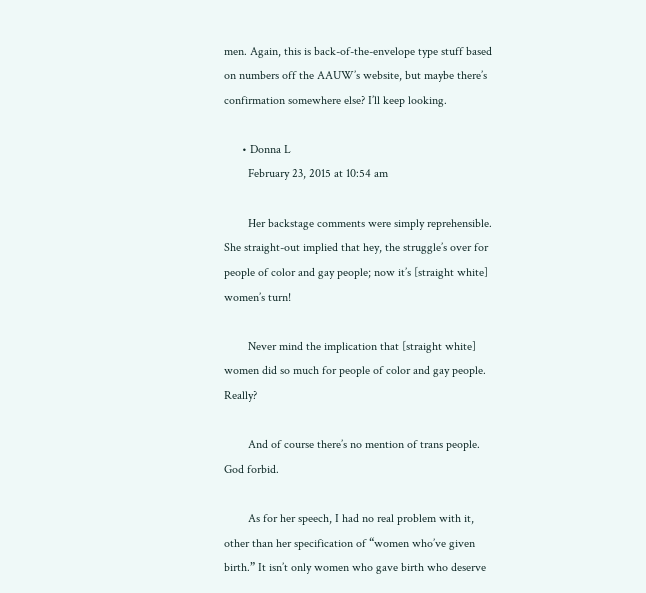men. Again, this is back-of-the-envelope type stuff based on numbers off the AAUW’s website, but maybe there’s confirmation somewhere else? I’ll keep looking.

      • Donna L
        February 23, 2015 at 10:54 am

        Her backstage comments were simply reprehensible. She straight-out implied that hey, the struggle’s over for people of color and gay people; now it’s [straight white] women’s turn!

        Never mind the implication that [straight white] women did so much for people of color and gay people. Really?

        And of course there’s no mention of trans people. God forbid.

        As for her speech, I had no real problem with it, other than her specification of “women who’ve given birth.” It isn’t only women who gave birth who deserve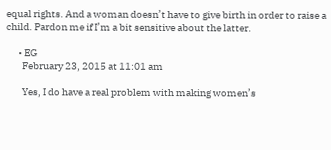equal rights. And a woman doesn’t have to give birth in order to raise a child. Pardon me if I’m a bit sensitive about the latter.

      • EG
        February 23, 2015 at 11:01 am

        Yes, I do have a real problem with making women’s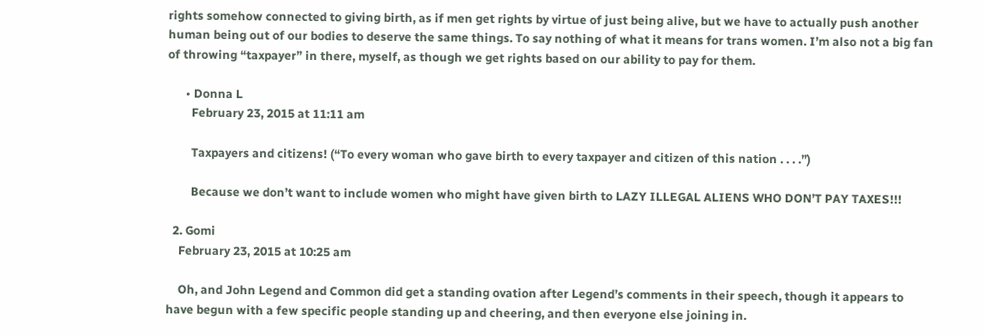rights somehow connected to giving birth, as if men get rights by virtue of just being alive, but we have to actually push another human being out of our bodies to deserve the same things. To say nothing of what it means for trans women. I’m also not a big fan of throwing “taxpayer” in there, myself, as though we get rights based on our ability to pay for them.

      • Donna L
        February 23, 2015 at 11:11 am

        Taxpayers and citizens! (“To every woman who gave birth to every taxpayer and citizen of this nation . . . .”)

        Because we don’t want to include women who might have given birth to LAZY ILLEGAL ALIENS WHO DON’T PAY TAXES!!!

  2. Gomi
    February 23, 2015 at 10:25 am

    Oh, and John Legend and Common did get a standing ovation after Legend’s comments in their speech, though it appears to have begun with a few specific people standing up and cheering, and then everyone else joining in.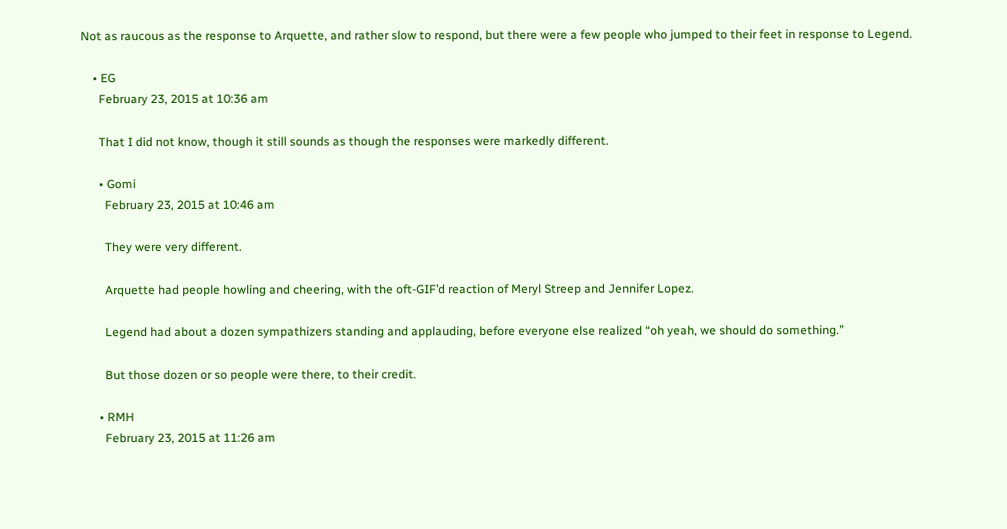Not as raucous as the response to Arquette, and rather slow to respond, but there were a few people who jumped to their feet in response to Legend.

    • EG
      February 23, 2015 at 10:36 am

      That I did not know, though it still sounds as though the responses were markedly different.

      • Gomi
        February 23, 2015 at 10:46 am

        They were very different.

        Arquette had people howling and cheering, with the oft-GIF’d reaction of Meryl Streep and Jennifer Lopez.

        Legend had about a dozen sympathizers standing and applauding, before everyone else realized “oh yeah, we should do something.”

        But those dozen or so people were there, to their credit.

      • RMH
        February 23, 2015 at 11:26 am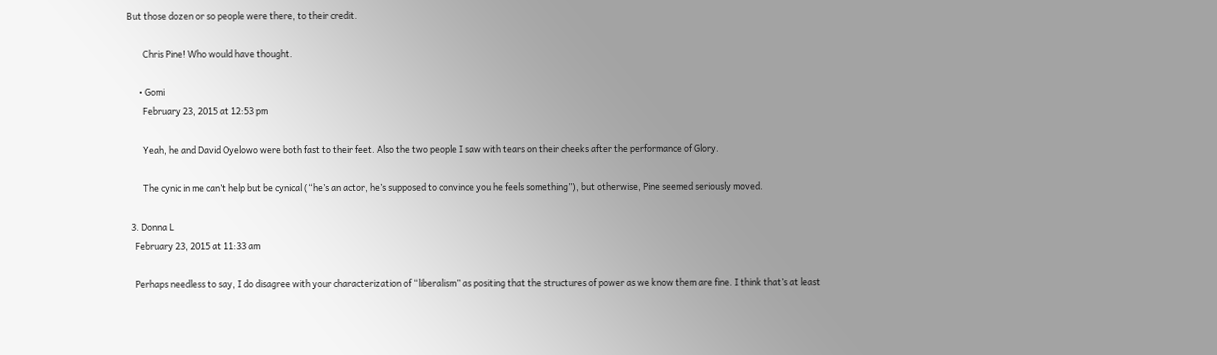But those dozen or so people were there, to their credit.

        Chris Pine! Who would have thought.

      • Gomi
        February 23, 2015 at 12:53 pm

        Yeah, he and David Oyelowo were both fast to their feet. Also the two people I saw with tears on their cheeks after the performance of Glory.

        The cynic in me can’t help but be cynical (“he’s an actor, he’s supposed to convince you he feels something”), but otherwise, Pine seemed seriously moved.

  3. Donna L
    February 23, 2015 at 11:33 am

    Perhaps needless to say, I do disagree with your characterization of “liberalism” as positing that the structures of power as we know them are fine. I think that’s at least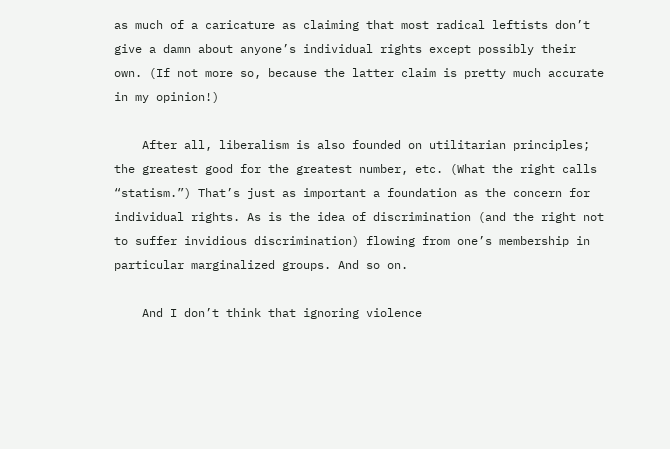as much of a caricature as claiming that most radical leftists don’t give a damn about anyone’s individual rights except possibly their own. (If not more so, because the latter claim is pretty much accurate in my opinion!)

    After all, liberalism is also founded on utilitarian principles; the greatest good for the greatest number, etc. (What the right calls “statism.”) That’s just as important a foundation as the concern for individual rights. As is the idea of discrimination (and the right not to suffer invidious discrimination) flowing from one’s membership in particular marginalized groups. And so on.

    And I don’t think that ignoring violence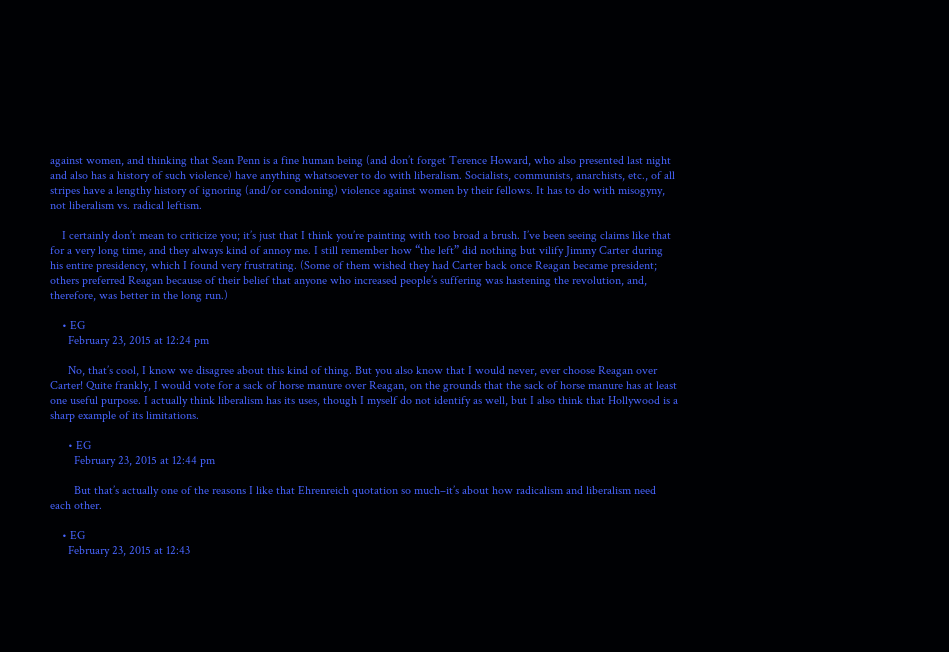against women, and thinking that Sean Penn is a fine human being (and don’t forget Terence Howard, who also presented last night and also has a history of such violence) have anything whatsoever to do with liberalism. Socialists, communists, anarchists, etc., of all stripes have a lengthy history of ignoring (and/or condoning) violence against women by their fellows. It has to do with misogyny, not liberalism vs. radical leftism.

    I certainly don’t mean to criticize you; it’s just that I think you’re painting with too broad a brush. I’ve been seeing claims like that for a very long time, and they always kind of annoy me. I still remember how “the left” did nothing but vilify Jimmy Carter during his entire presidency, which I found very frustrating. (Some of them wished they had Carter back once Reagan became president; others preferred Reagan because of their belief that anyone who increased people’s suffering was hastening the revolution, and, therefore, was better in the long run.)

    • EG
      February 23, 2015 at 12:24 pm

      No, that’s cool, I know we disagree about this kind of thing. But you also know that I would never, ever choose Reagan over Carter! Quite frankly, I would vote for a sack of horse manure over Reagan, on the grounds that the sack of horse manure has at least one useful purpose. I actually think liberalism has its uses, though I myself do not identify as well, but I also think that Hollywood is a sharp example of its limitations.

      • EG
        February 23, 2015 at 12:44 pm

        But that’s actually one of the reasons I like that Ehrenreich quotation so much–it’s about how radicalism and liberalism need each other.

    • EG
      February 23, 2015 at 12:43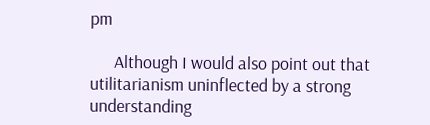pm

      Although I would also point out that utilitarianism uninflected by a strong understanding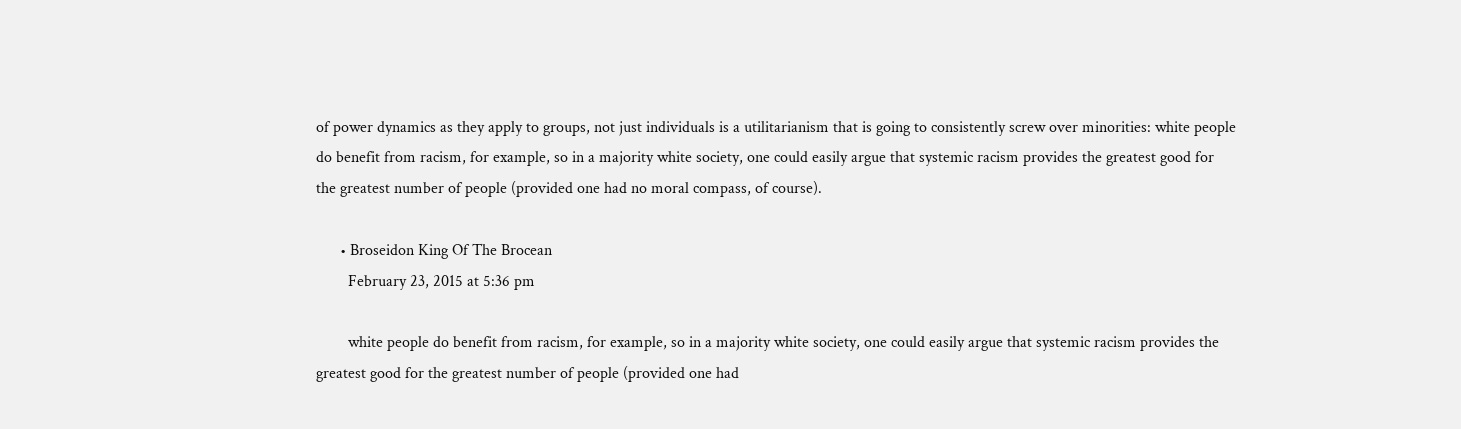of power dynamics as they apply to groups, not just individuals is a utilitarianism that is going to consistently screw over minorities: white people do benefit from racism, for example, so in a majority white society, one could easily argue that systemic racism provides the greatest good for the greatest number of people (provided one had no moral compass, of course).

      • Broseidon King Of The Brocean
        February 23, 2015 at 5:36 pm

        white people do benefit from racism, for example, so in a majority white society, one could easily argue that systemic racism provides the greatest good for the greatest number of people (provided one had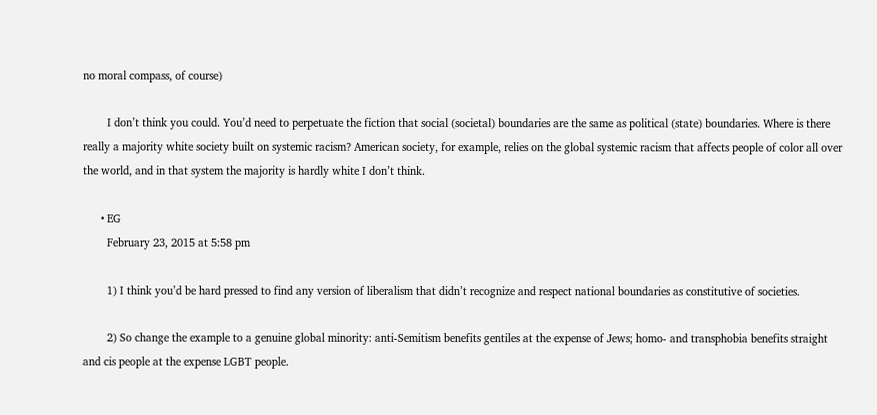no moral compass, of course)

        I don’t think you could. You’d need to perpetuate the fiction that social (societal) boundaries are the same as political (state) boundaries. Where is there really a majority white society built on systemic racism? American society, for example, relies on the global systemic racism that affects people of color all over the world, and in that system the majority is hardly white I don’t think.

      • EG
        February 23, 2015 at 5:58 pm

        1) I think you’d be hard pressed to find any version of liberalism that didn’t recognize and respect national boundaries as constitutive of societies.

        2) So change the example to a genuine global minority: anti-Semitism benefits gentiles at the expense of Jews; homo- and transphobia benefits straight and cis people at the expense LGBT people.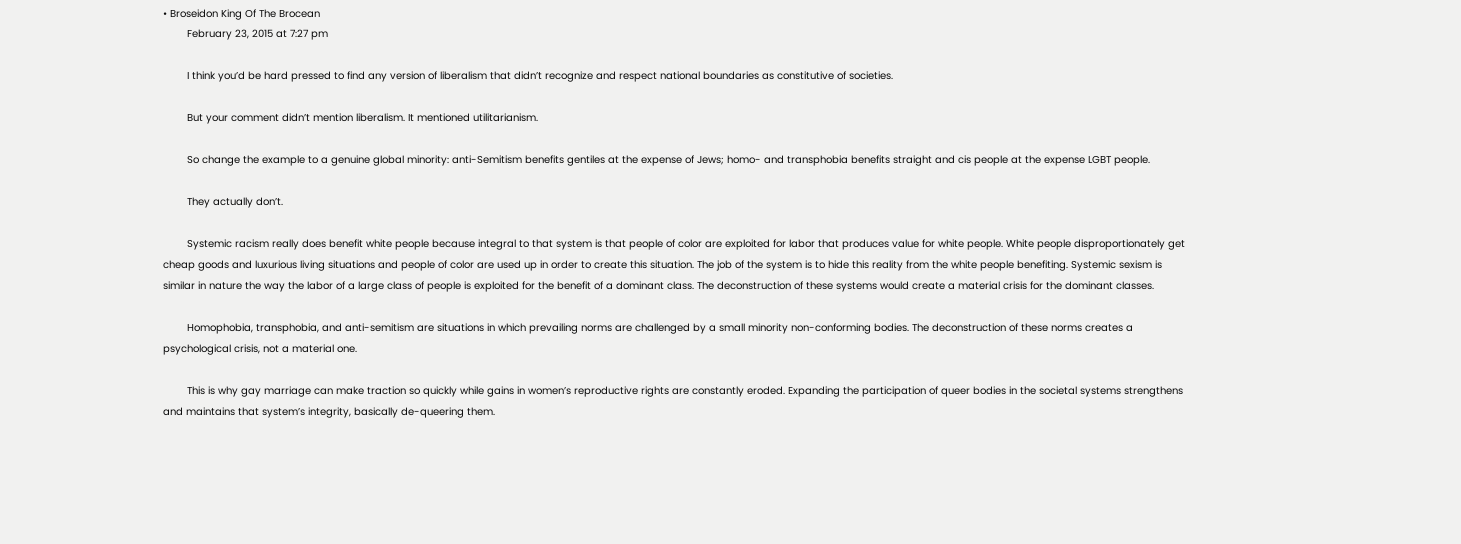• Broseidon King Of The Brocean
        February 23, 2015 at 7:27 pm

        I think you’d be hard pressed to find any version of liberalism that didn’t recognize and respect national boundaries as constitutive of societies.

        But your comment didn’t mention liberalism. It mentioned utilitarianism.

        So change the example to a genuine global minority: anti-Semitism benefits gentiles at the expense of Jews; homo- and transphobia benefits straight and cis people at the expense LGBT people.

        They actually don’t.

        Systemic racism really does benefit white people because integral to that system is that people of color are exploited for labor that produces value for white people. White people disproportionately get cheap goods and luxurious living situations and people of color are used up in order to create this situation. The job of the system is to hide this reality from the white people benefiting. Systemic sexism is similar in nature the way the labor of a large class of people is exploited for the benefit of a dominant class. The deconstruction of these systems would create a material crisis for the dominant classes.

        Homophobia, transphobia, and anti-semitism are situations in which prevailing norms are challenged by a small minority non-conforming bodies. The deconstruction of these norms creates a psychological crisis, not a material one.

        This is why gay marriage can make traction so quickly while gains in women’s reproductive rights are constantly eroded. Expanding the participation of queer bodies in the societal systems strengthens and maintains that system’s integrity, basically de-queering them.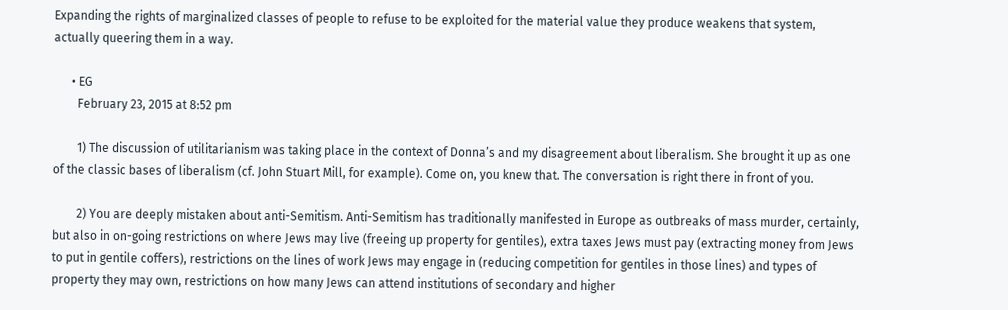Expanding the rights of marginalized classes of people to refuse to be exploited for the material value they produce weakens that system, actually queering them in a way.

      • EG
        February 23, 2015 at 8:52 pm

        1) The discussion of utilitarianism was taking place in the context of Donna’s and my disagreement about liberalism. She brought it up as one of the classic bases of liberalism (cf. John Stuart Mill, for example). Come on, you knew that. The conversation is right there in front of you.

        2) You are deeply mistaken about anti-Semitism. Anti-Semitism has traditionally manifested in Europe as outbreaks of mass murder, certainly, but also in on-going restrictions on where Jews may live (freeing up property for gentiles), extra taxes Jews must pay (extracting money from Jews to put in gentile coffers), restrictions on the lines of work Jews may engage in (reducing competition for gentiles in those lines) and types of property they may own, restrictions on how many Jews can attend institutions of secondary and higher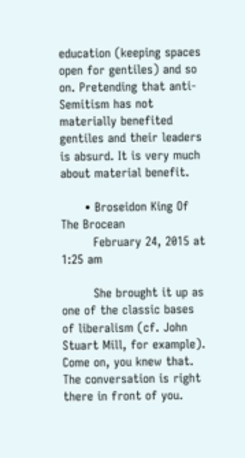education (keeping spaces open for gentiles) and so on. Pretending that anti-Semitism has not materially benefited gentiles and their leaders is absurd. It is very much about material benefit.

      • Broseidon King Of The Brocean
        February 24, 2015 at 1:25 am

        She brought it up as one of the classic bases of liberalism (cf. John Stuart Mill, for example). Come on, you knew that. The conversation is right there in front of you.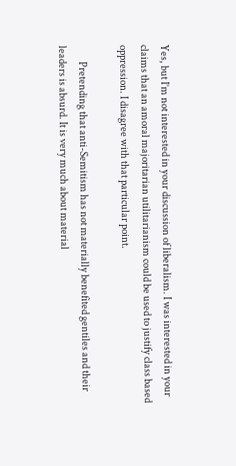Yes, but I’m not interested in your discussion of liberalism. I was interested in your claims that an amoral majoritarian utilitarianism could be used to justify class based oppression. I disagree with that particular point.

        Pretending that anti-Semitism has not materially benefited gentiles and their leaders is absurd. It is very much about material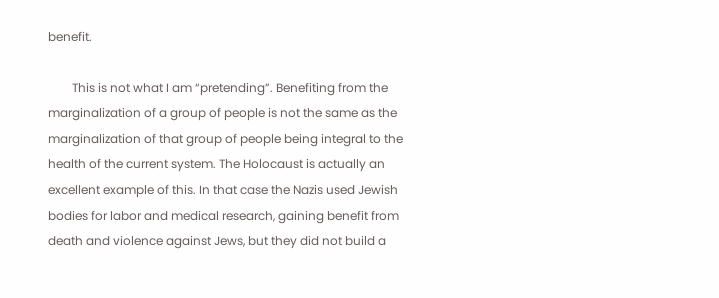benefit.

        This is not what I am “pretending”. Benefiting from the marginalization of a group of people is not the same as the marginalization of that group of people being integral to the health of the current system. The Holocaust is actually an excellent example of this. In that case the Nazis used Jewish bodies for labor and medical research, gaining benefit from death and violence against Jews, but they did not build a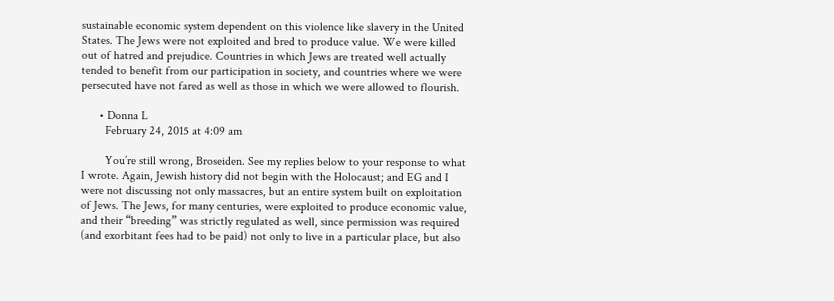sustainable economic system dependent on this violence like slavery in the United States. The Jews were not exploited and bred to produce value. We were killed out of hatred and prejudice. Countries in which Jews are treated well actually tended to benefit from our participation in society, and countries where we were persecuted have not fared as well as those in which we were allowed to flourish.

      • Donna L
        February 24, 2015 at 4:09 am

        You’re still wrong, Broseiden. See my replies below to your response to what I wrote. Again, Jewish history did not begin with the Holocaust; and EG and I were not discussing not only massacres, but an entire system built on exploitation of Jews. The Jews, for many centuries, were exploited to produce economic value, and their “breeding” was strictly regulated as well, since permission was required (and exorbitant fees had to be paid) not only to live in a particular place, but also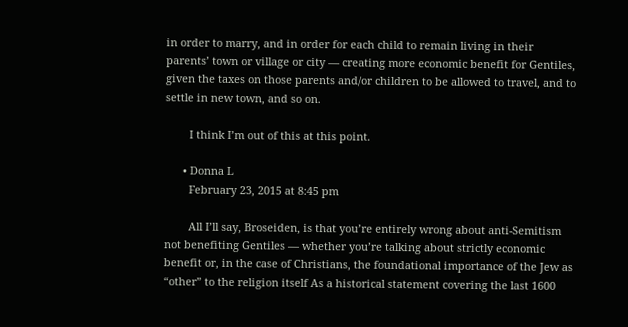in order to marry, and in order for each child to remain living in their parents’ town or village or city — creating more economic benefit for Gentiles, given the taxes on those parents and/or children to be allowed to travel, and to settle in new town, and so on.

        I think I’m out of this at this point.

      • Donna L
        February 23, 2015 at 8:45 pm

        All I’ll say, Broseiden, is that you’re entirely wrong about anti-Semitism not benefiting Gentiles — whether you’re talking about strictly economic benefit or, in the case of Christians, the foundational importance of the Jew as “other” to the religion itself As a historical statement covering the last 1600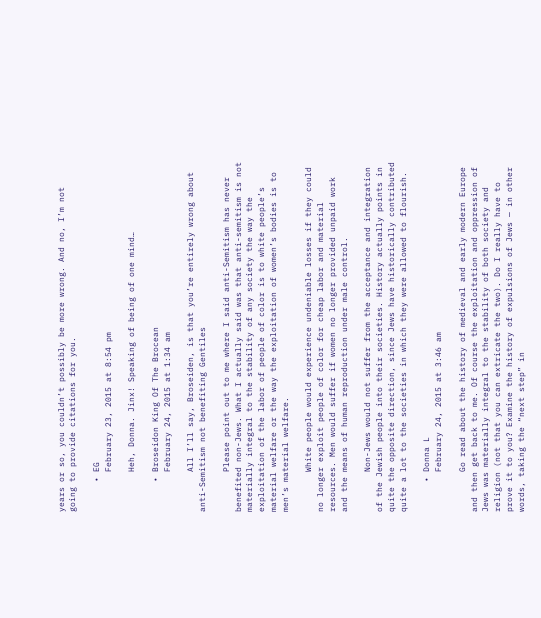years or so, you couldn’t possibly be more wrong. And no, I’m not going to provide citations for you.

      • EG
        February 23, 2015 at 8:54 pm

        Heh, Donna. Jinx! Speaking of being of one mind…

      • Broseidon King Of The Brocean
        February 24, 2015 at 1:34 am

        All I’ll say, Broseiden, is that you’re entirely wrong about anti-Semitism not benefiting Gentiles

        Please point out to me where I said anti-Semitism has never benefited non-Jews. What I actually said was that anti-semitism is not materially integral to the stability of any society the way the exploitation of the labor of people of color is to white people’s material welfare or the way the exploitation of women’s bodies is to men’s material welfare.

        White people would experience undeniable losses if they could no longer exploit people of color for cheap labor and material resources. Men would suffer if women no longer provided unpaid work and the means of human reproduction under male control.

        Non-Jews would not suffer from the acceptance and integration of the Jewish people into their societies. History actually points in quite the opposite direction, since Jews have historically contributed quite a lot to the societies in which they were allowed to flourish.

      • Donna L
        February 24, 2015 at 3:46 am

        Go read about the history of medieval and early modern Europe and then get back to me. Of course the exploitation and oppression of Jews was materially integral to the stability of both society and religion (not that you can extricate the two). Do I really have to prove it to you? Examine the history of expulsions of Jews — in other words, taking the “next step” in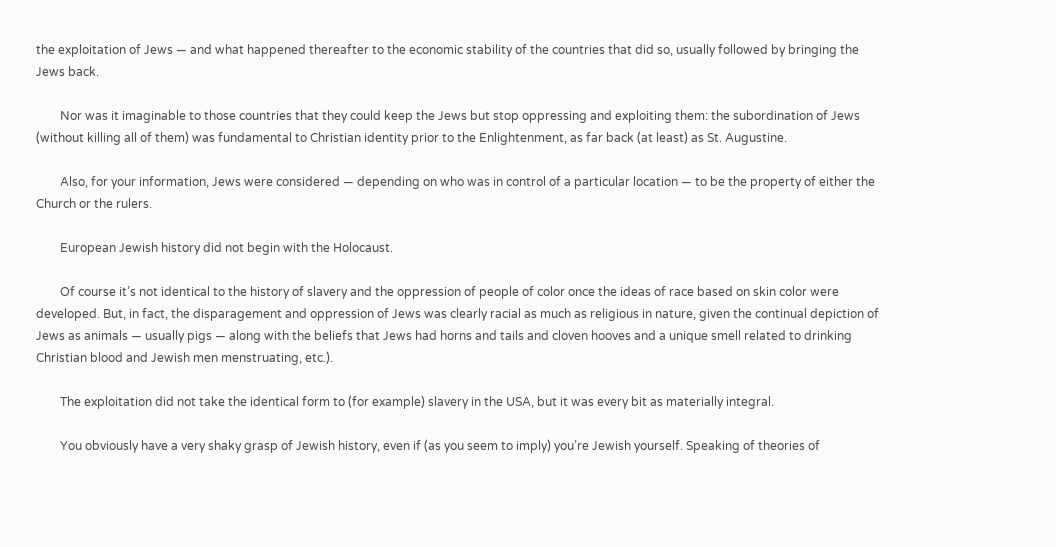the exploitation of Jews — and what happened thereafter to the economic stability of the countries that did so, usually followed by bringing the Jews back.

        Nor was it imaginable to those countries that they could keep the Jews but stop oppressing and exploiting them: the subordination of Jews (without killing all of them) was fundamental to Christian identity prior to the Enlightenment, as far back (at least) as St. Augustine.

        Also, for your information, Jews were considered — depending on who was in control of a particular location — to be the property of either the Church or the rulers.

        European Jewish history did not begin with the Holocaust.

        Of course it’s not identical to the history of slavery and the oppression of people of color once the ideas of race based on skin color were developed. But, in fact, the disparagement and oppression of Jews was clearly racial as much as religious in nature, given the continual depiction of Jews as animals — usually pigs — along with the beliefs that Jews had horns and tails and cloven hooves and a unique smell related to drinking Christian blood and Jewish men menstruating, etc.).

        The exploitation did not take the identical form to (for example) slavery in the USA, but it was every bit as materially integral.

        You obviously have a very shaky grasp of Jewish history, even if (as you seem to imply) you’re Jewish yourself. Speaking of theories of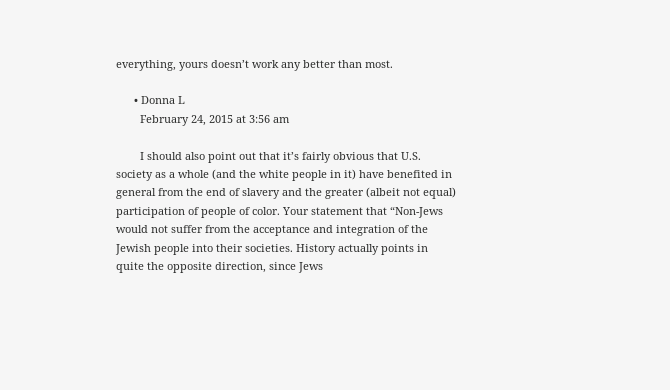everything, yours doesn’t work any better than most.

      • Donna L
        February 24, 2015 at 3:56 am

        I should also point out that it’s fairly obvious that U.S. society as a whole (and the white people in it) have benefited in general from the end of slavery and the greater (albeit not equal) participation of people of color. Your statement that “Non-Jews would not suffer from the acceptance and integration of the Jewish people into their societies. History actually points in quite the opposite direction, since Jews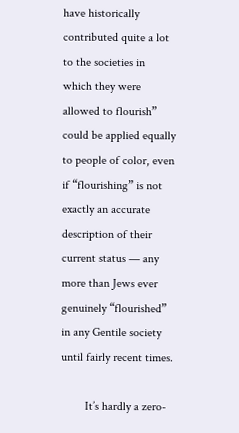have historically contributed quite a lot to the societies in which they were allowed to flourish” could be applied equally to people of color, even if “flourishing” is not exactly an accurate description of their current status — any more than Jews ever genuinely “flourished” in any Gentile society until fairly recent times.

        It’s hardly a zero-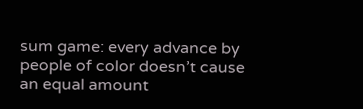sum game: every advance by people of color doesn’t cause an equal amount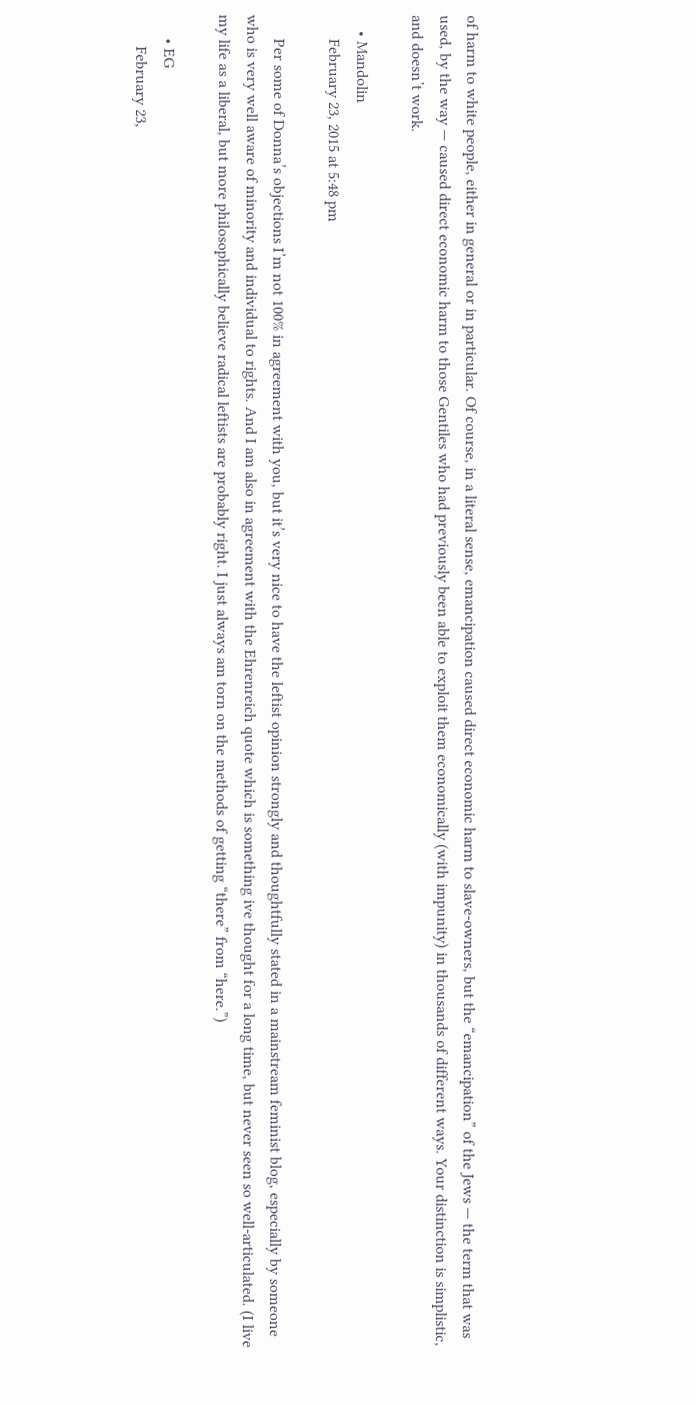of harm to white people, either in general or in particular. Of course, in a literal sense, emancipation caused direct economic harm to slave-owners, but the “emancipation” of the Jews — the term that was used, by the way — caused direct economic harm to those Gentiles who had previously been able to exploit them economically (with impunity) in thousands of different ways. Your distinction is simplistic, and doesn’t work.

    • Mandolin
      February 23, 2015 at 5:48 pm

      Per some of Donna’s objections I’m not 100% in agreement with you, but it’s very nice to have the leftist opinion strongly and thoughtfully stated in a mainstream feminist blog, especially by someone who is very well aware of minority and individual to rights. And I am also in agreement with the Ehrenreich quote which is something ive thought for a long time, but never seen so well-articulated. (I live my life as a liberal, but more philosophically believe radical leftists are probably right. I just always am torn on the methods of getting “there” from “here.”)

      • EG
        February 23,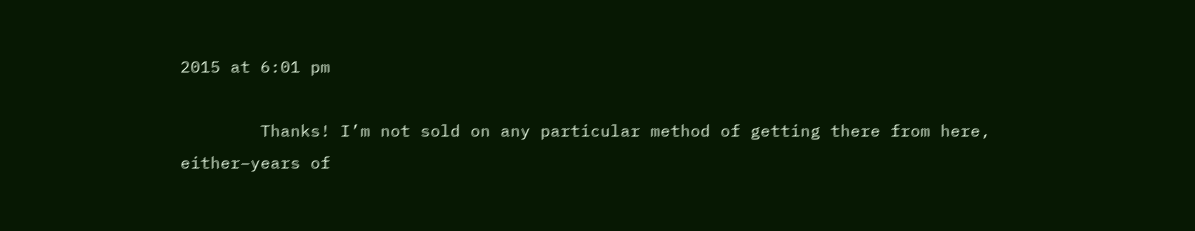2015 at 6:01 pm

        Thanks! I’m not sold on any particular method of getting there from here, either–years of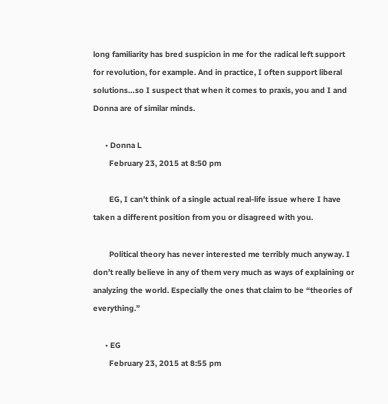long familiarity has bred suspicion in me for the radical left support for revolution, for example. And in practice, I often support liberal solutions…so I suspect that when it comes to praxis, you and I and Donna are of similar minds.

      • Donna L
        February 23, 2015 at 8:50 pm

        EG, I can’t think of a single actual real-life issue where I have taken a different position from you or disagreed with you.

        Political theory has never interested me terribly much anyway. I don’t really believe in any of them very much as ways of explaining or analyzing the world. Especially the ones that claim to be “theories of everything.”

      • EG
        February 23, 2015 at 8:55 pm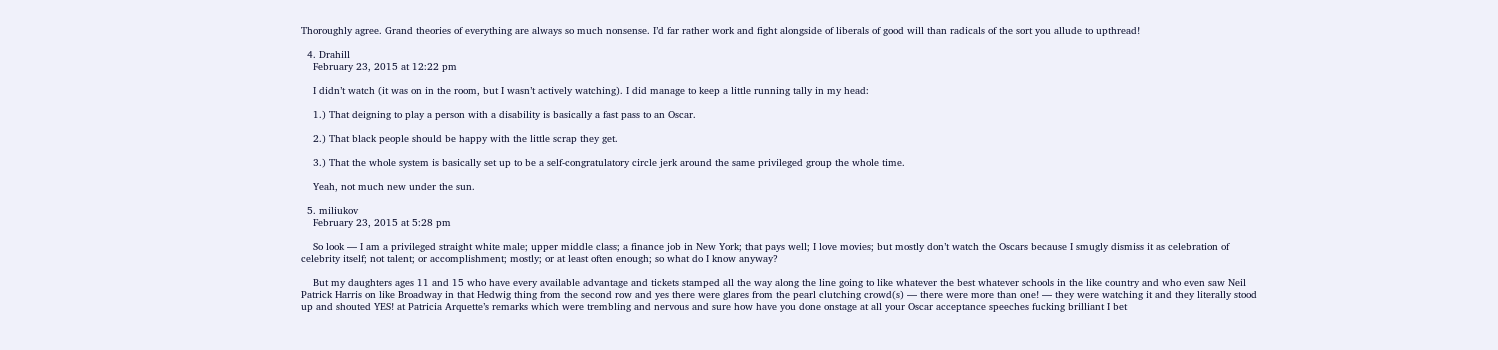Thoroughly agree. Grand theories of everything are always so much nonsense. I’d far rather work and fight alongside of liberals of good will than radicals of the sort you allude to upthread!

  4. Drahill
    February 23, 2015 at 12:22 pm

    I didn’t watch (it was on in the room, but I wasn’t actively watching). I did manage to keep a little running tally in my head:

    1.) That deigning to play a person with a disability is basically a fast pass to an Oscar.

    2.) That black people should be happy with the little scrap they get.

    3.) That the whole system is basically set up to be a self-congratulatory circle jerk around the same privileged group the whole time.

    Yeah, not much new under the sun.

  5. miliukov
    February 23, 2015 at 5:28 pm

    So look — I am a privileged straight white male; upper middle class; a finance job in New York; that pays well; I love movies; but mostly don’t watch the Oscars because I smugly dismiss it as celebration of celebrity itself; not talent; or accomplishment; mostly; or at least often enough; so what do I know anyway?

    But my daughters ages 11 and 15 who have every available advantage and tickets stamped all the way along the line going to like whatever the best whatever schools in the like country and who even saw Neil Patrick Harris on like Broadway in that Hedwig thing from the second row and yes there were glares from the pearl clutching crowd(s) — there were more than one! — they were watching it and they literally stood up and shouted YES! at Patricia Arquette’s remarks which were trembling and nervous and sure how have you done onstage at all your Oscar acceptance speeches fucking brilliant I bet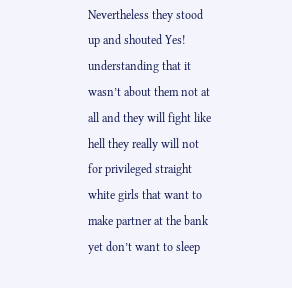Nevertheless they stood up and shouted Yes! understanding that it wasn’t about them not at all and they will fight like hell they really will not for privileged straight white girls that want to make partner at the bank yet don’t want to sleep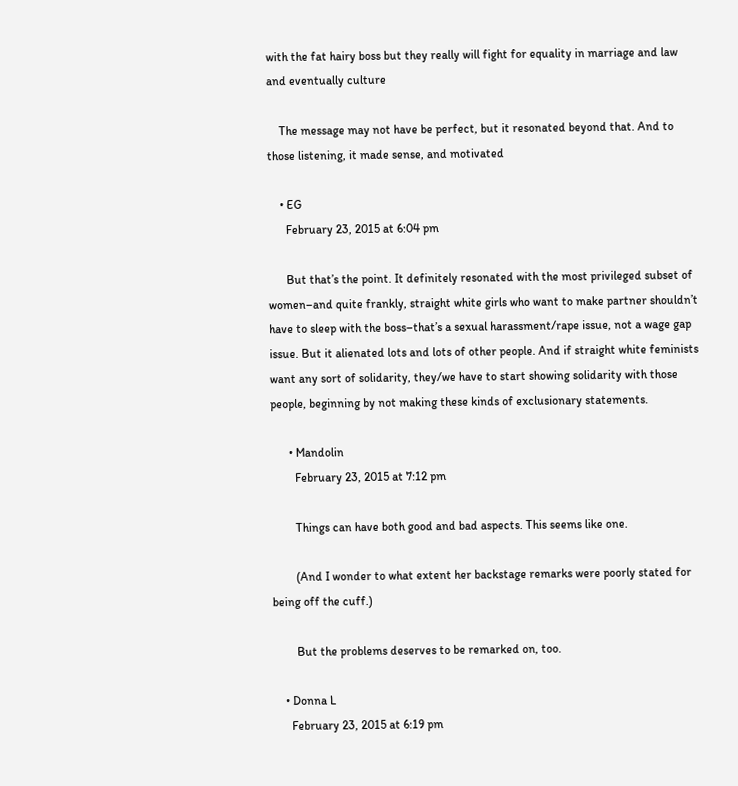with the fat hairy boss but they really will fight for equality in marriage and law and eventually culture

    The message may not have be perfect, but it resonated beyond that. And to those listening, it made sense, and motivated

    • EG
      February 23, 2015 at 6:04 pm

      But that’s the point. It definitely resonated with the most privileged subset of women–and quite frankly, straight white girls who want to make partner shouldn’t have to sleep with the boss–that’s a sexual harassment/rape issue, not a wage gap issue. But it alienated lots and lots of other people. And if straight white feminists want any sort of solidarity, they/we have to start showing solidarity with those people, beginning by not making these kinds of exclusionary statements.

      • Mandolin
        February 23, 2015 at 7:12 pm

        Things can have both good and bad aspects. This seems like one.

        (And I wonder to what extent her backstage remarks were poorly stated for being off the cuff.)

        But the problems deserves to be remarked on, too.

    • Donna L
      February 23, 2015 at 6:19 pm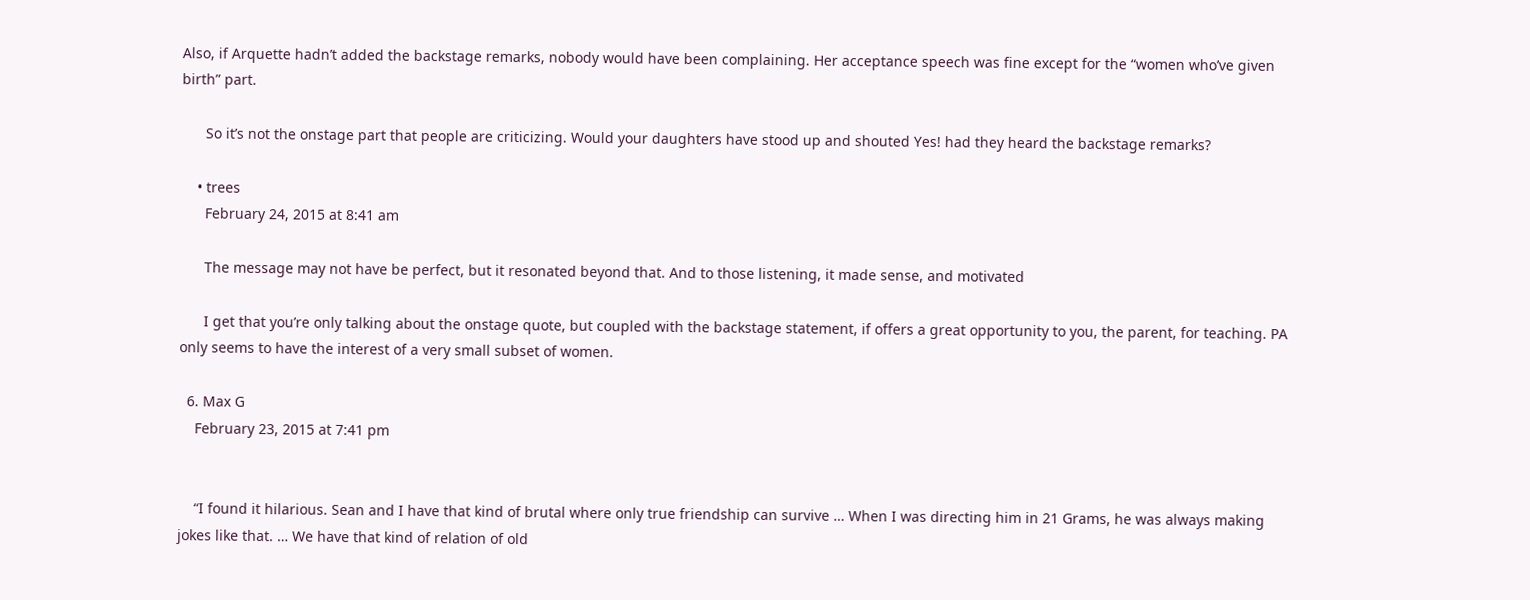Also, if Arquette hadn’t added the backstage remarks, nobody would have been complaining. Her acceptance speech was fine except for the “women who’ve given birth” part.

      So it’s not the onstage part that people are criticizing. Would your daughters have stood up and shouted Yes! had they heard the backstage remarks?

    • trees
      February 24, 2015 at 8:41 am

      The message may not have be perfect, but it resonated beyond that. And to those listening, it made sense, and motivated

      I get that you’re only talking about the onstage quote, but coupled with the backstage statement, if offers a great opportunity to you, the parent, for teaching. PA only seems to have the interest of a very small subset of women.

  6. Max G
    February 23, 2015 at 7:41 pm


    “I found it hilarious. Sean and I have that kind of brutal where only true friendship can survive … When I was directing him in 21 Grams, he was always making jokes like that. … We have that kind of relation of old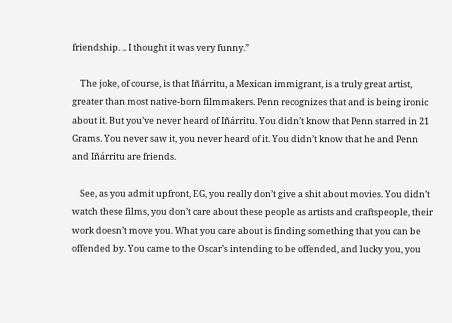friendship. .. I thought it was very funny.”

    The joke, of course, is that Iñárritu, a Mexican immigrant, is a truly great artist, greater than most native-born filmmakers. Penn recognizes that and is being ironic about it. But you’ve never heard of Iñárritu. You didn’t know that Penn starred in 21 Grams. You never saw it, you never heard of it. You didn’t know that he and Penn and Iñárritu are friends.

    See, as you admit upfront, EG, you really don’t give a shit about movies. You didn’t watch these films, you don’t care about these people as artists and craftspeople, their work doesn’t move you. What you care about is finding something that you can be offended by. You came to the Oscar’s intending to be offended, and lucky you, you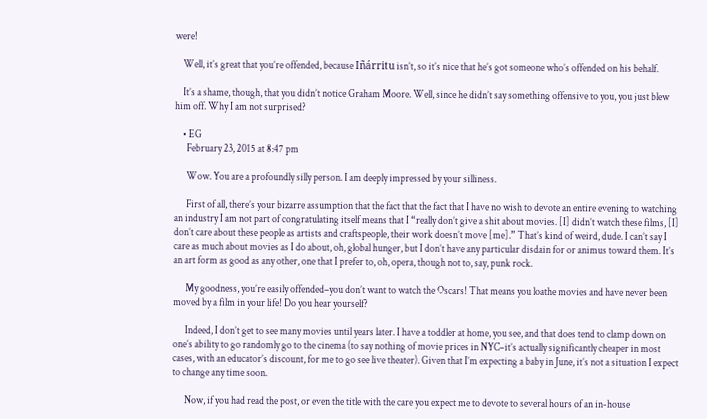were!

    Well, it’s great that you’re offended, because Iñárritu isn’t, so it’s nice that he’s got someone who’s offended on his behalf.

    It’s a shame, though, that you didn’t notice Graham Moore. Well, since he didn’t say something offensive to you, you just blew him off. Why I am not surprised?

    • EG
      February 23, 2015 at 8:47 pm

      Wow. You are a profoundly silly person. I am deeply impressed by your silliness.

      First of all, there’s your bizarre assumption that the fact that the fact that I have no wish to devote an entire evening to watching an industry I am not part of congratulating itself means that I “really don’t give a shit about movies. [I] didn’t watch these films, [I] don’t care about these people as artists and craftspeople, their work doesn’t move [me].” That’s kind of weird, dude. I can’t say I care as much about movies as I do about, oh, global hunger, but I don’t have any particular disdain for or animus toward them. It’s an art form as good as any other, one that I prefer to, oh, opera, though not to, say, punk rock.

      My goodness, you’re easily offended–you don’t want to watch the Oscars! That means you loathe movies and have never been moved by a film in your life! Do you hear yourself?

      Indeed, I don’t get to see many movies until years later. I have a toddler at home, you see, and that does tend to clamp down on one’s ability to go randomly go to the cinema (to say nothing of movie prices in NYC–it’s actually significantly cheaper in most cases, with an educator’s discount, for me to go see live theater). Given that I’m expecting a baby in June, it’s not a situation I expect to change any time soon.

      Now, if you had read the post, or even the title with the care you expect me to devote to several hours of an in-house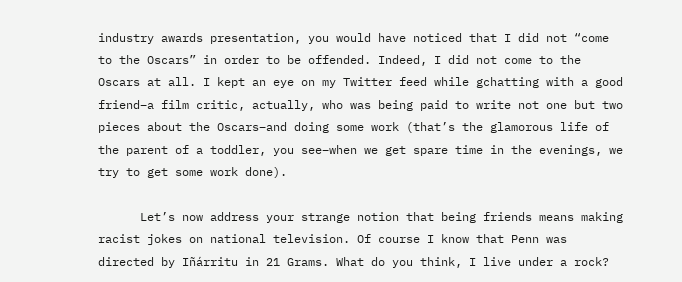industry awards presentation, you would have noticed that I did not “come to the Oscars” in order to be offended. Indeed, I did not come to the Oscars at all. I kept an eye on my Twitter feed while gchatting with a good friend–a film critic, actually, who was being paid to write not one but two pieces about the Oscars–and doing some work (that’s the glamorous life of the parent of a toddler, you see–when we get spare time in the evenings, we try to get some work done).

      Let’s now address your strange notion that being friends means making racist jokes on national television. Of course I know that Penn was directed by Iñárritu in 21 Grams. What do you think, I live under a rock?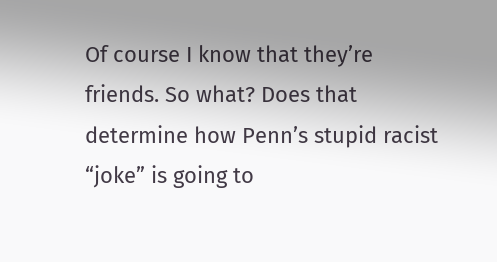Of course I know that they’re friends. So what? Does that determine how Penn’s stupid racist “joke” is going to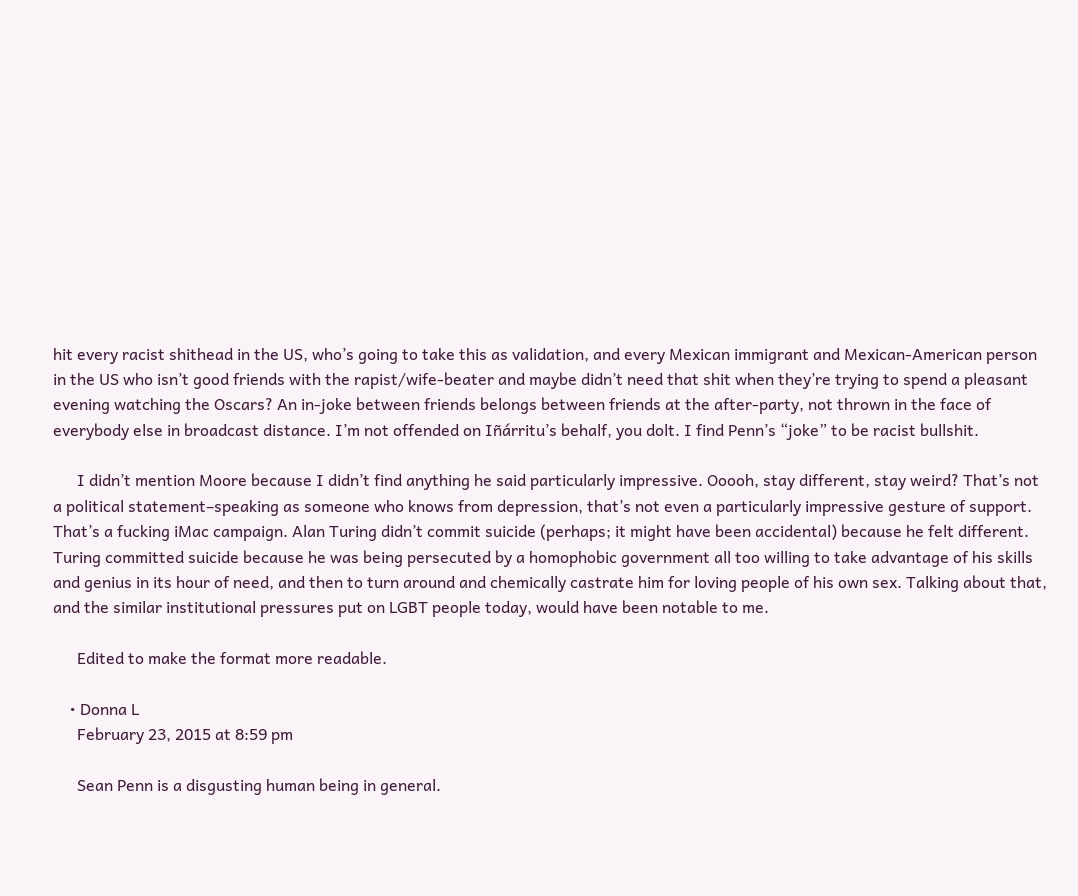hit every racist shithead in the US, who’s going to take this as validation, and every Mexican immigrant and Mexican-American person in the US who isn’t good friends with the rapist/wife-beater and maybe didn’t need that shit when they’re trying to spend a pleasant evening watching the Oscars? An in-joke between friends belongs between friends at the after-party, not thrown in the face of everybody else in broadcast distance. I’m not offended on Iñárritu’s behalf, you dolt. I find Penn’s “joke” to be racist bullshit.

      I didn’t mention Moore because I didn’t find anything he said particularly impressive. Ooooh, stay different, stay weird? That’s not a political statement–speaking as someone who knows from depression, that’s not even a particularly impressive gesture of support. That’s a fucking iMac campaign. Alan Turing didn’t commit suicide (perhaps; it might have been accidental) because he felt different. Turing committed suicide because he was being persecuted by a homophobic government all too willing to take advantage of his skills and genius in its hour of need, and then to turn around and chemically castrate him for loving people of his own sex. Talking about that, and the similar institutional pressures put on LGBT people today, would have been notable to me.

      Edited to make the format more readable.

    • Donna L
      February 23, 2015 at 8:59 pm

      Sean Penn is a disgusting human being in general.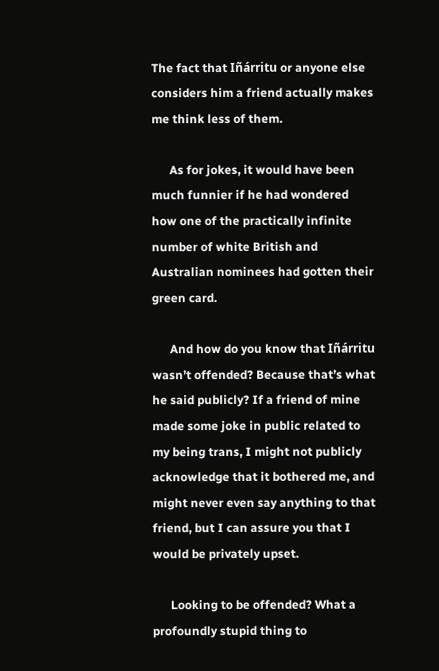The fact that Iñárritu or anyone else considers him a friend actually makes me think less of them.

      As for jokes, it would have been much funnier if he had wondered how one of the practically infinite number of white British and Australian nominees had gotten their green card.

      And how do you know that Iñárritu wasn’t offended? Because that’s what he said publicly? If a friend of mine made some joke in public related to my being trans, I might not publicly acknowledge that it bothered me, and might never even say anything to that friend, but I can assure you that I would be privately upset.

      Looking to be offended? What a profoundly stupid thing to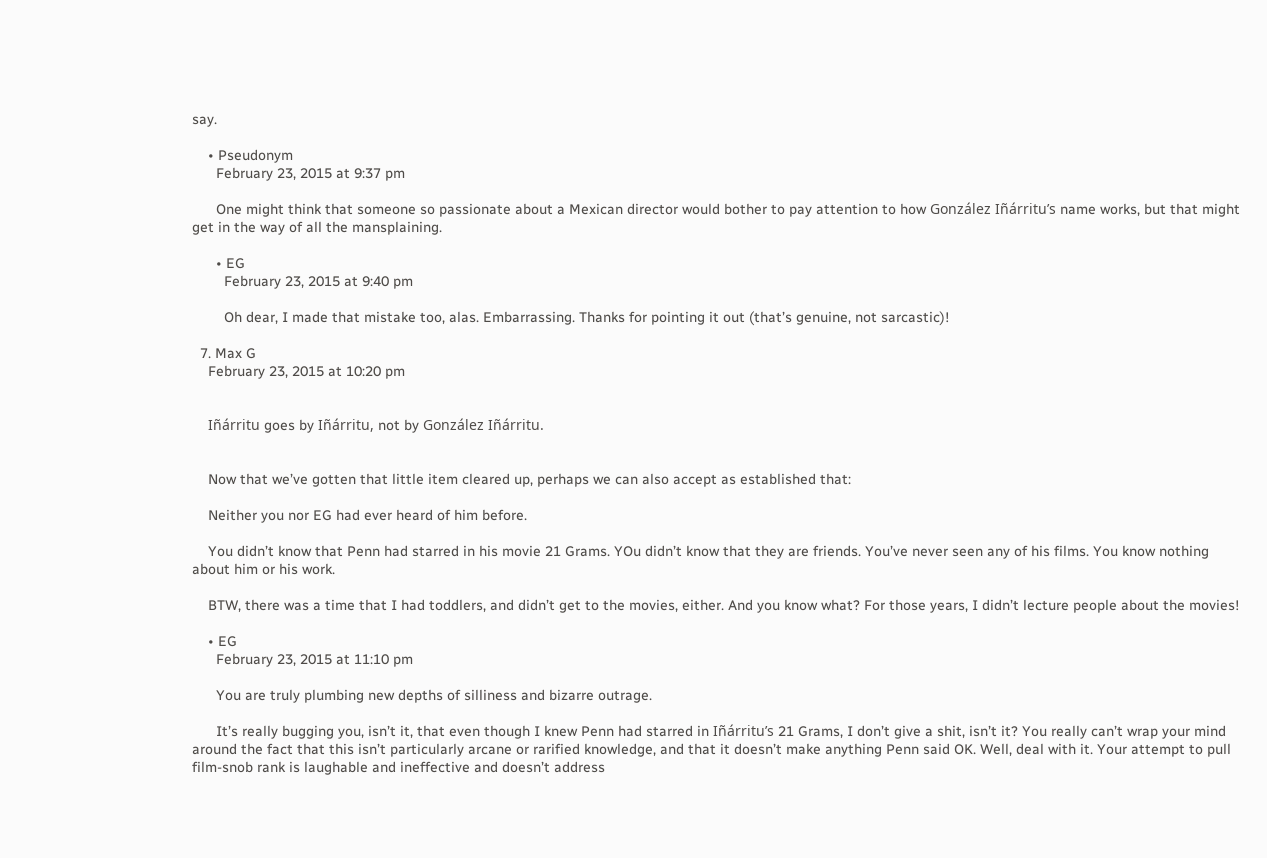say.

    • Pseudonym
      February 23, 2015 at 9:37 pm

      One might think that someone so passionate about a Mexican director would bother to pay attention to how González Iñárritu’s name works, but that might get in the way of all the mansplaining.

      • EG
        February 23, 2015 at 9:40 pm

        Oh dear, I made that mistake too, alas. Embarrassing. Thanks for pointing it out (that’s genuine, not sarcastic)!

  7. Max G
    February 23, 2015 at 10:20 pm


    Iñárritu goes by Iñárritu, not by González Iñárritu.


    Now that we’ve gotten that little item cleared up, perhaps we can also accept as established that:

    Neither you nor EG had ever heard of him before.

    You didn’t know that Penn had starred in his movie 21 Grams. YOu didn’t know that they are friends. You’ve never seen any of his films. You know nothing about him or his work.

    BTW, there was a time that I had toddlers, and didn’t get to the movies, either. And you know what? For those years, I didn’t lecture people about the movies!

    • EG
      February 23, 2015 at 11:10 pm

      You are truly plumbing new depths of silliness and bizarre outrage.

      It’s really bugging you, isn’t it, that even though I knew Penn had starred in Iñárritu’s 21 Grams, I don’t give a shit, isn’t it? You really can’t wrap your mind around the fact that this isn’t particularly arcane or rarified knowledge, and that it doesn’t make anything Penn said OK. Well, deal with it. Your attempt to pull film-snob rank is laughable and ineffective and doesn’t address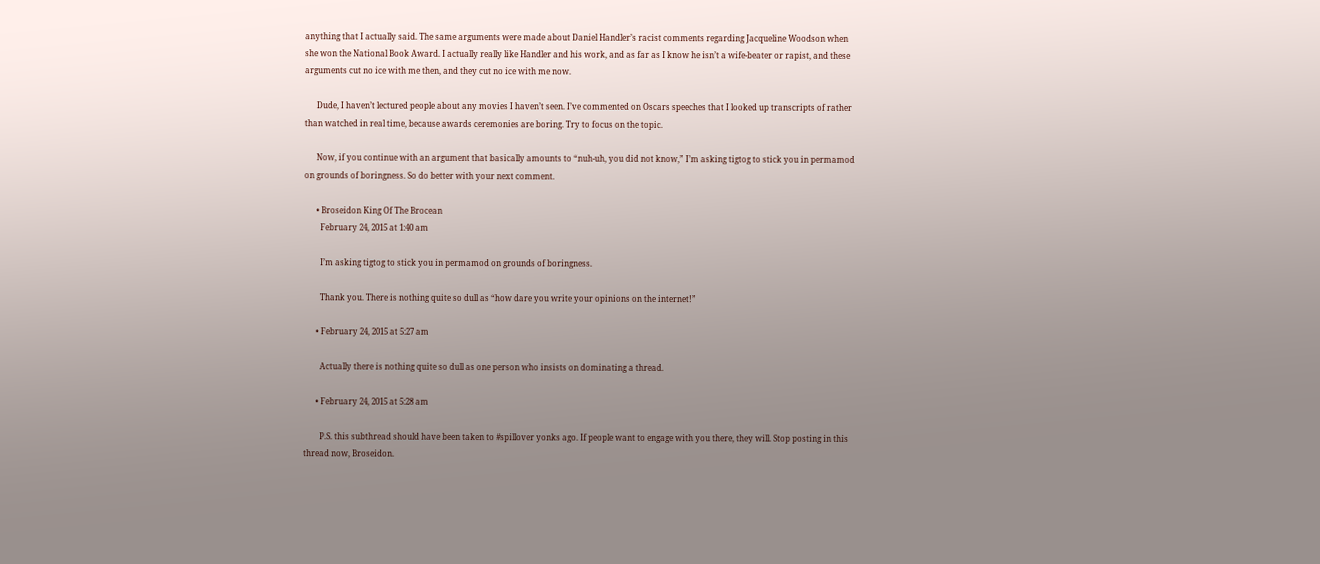anything that I actually said. The same arguments were made about Daniel Handler’s racist comments regarding Jacqueline Woodson when she won the National Book Award. I actually really like Handler and his work, and as far as I know he isn’t a wife-beater or rapist, and these arguments cut no ice with me then, and they cut no ice with me now.

      Dude, I haven’t lectured people about any movies I haven’t seen. I’ve commented on Oscars speeches that I looked up transcripts of rather than watched in real time, because awards ceremonies are boring. Try to focus on the topic.

      Now, if you continue with an argument that basically amounts to “nuh-uh, you did not know,” I’m asking tigtog to stick you in permamod on grounds of boringness. So do better with your next comment.

      • Broseidon King Of The Brocean
        February 24, 2015 at 1:40 am

        I’m asking tigtog to stick you in permamod on grounds of boringness.

        Thank you. There is nothing quite so dull as “how dare you write your opinions on the internet!”

      • February 24, 2015 at 5:27 am

        Actually there is nothing quite so dull as one person who insists on dominating a thread.

      • February 24, 2015 at 5:28 am

        P.S. this subthread should have been taken to #spillover yonks ago. If people want to engage with you there, they will. Stop posting in this thread now, Broseidon.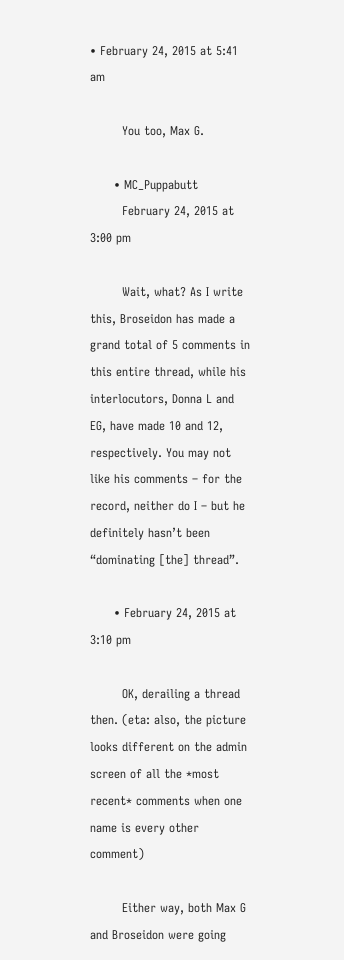• February 24, 2015 at 5:41 am

        You too, Max G.

      • MC_Puppabutt
        February 24, 2015 at 3:00 pm

        Wait, what? As I write this, Broseidon has made a grand total of 5 comments in this entire thread, while his interlocutors, Donna L and EG, have made 10 and 12, respectively. You may not like his comments – for the record, neither do I – but he definitely hasn’t been “dominating [the] thread”.

      • February 24, 2015 at 3:10 pm

        OK, derailing a thread then. (eta: also, the picture looks different on the admin screen of all the *most recent* comments when one name is every other comment)

        Either way, both Max G and Broseidon were going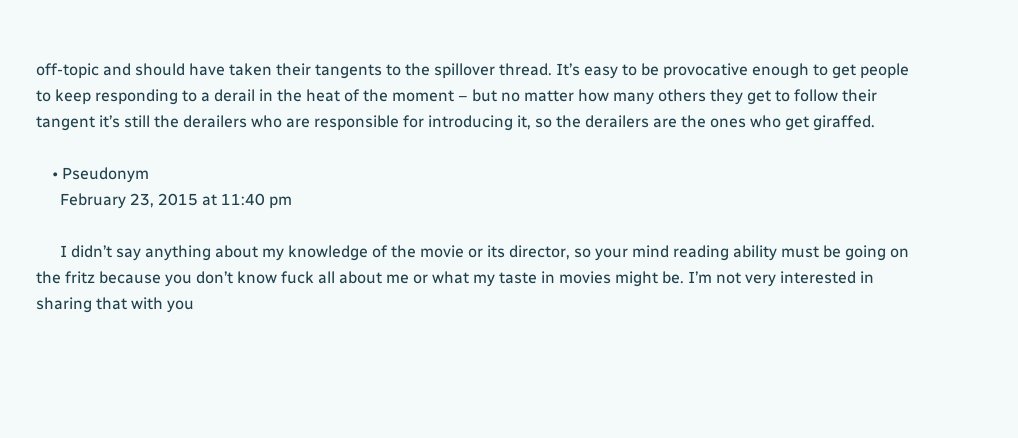off-topic and should have taken their tangents to the spillover thread. It’s easy to be provocative enough to get people to keep responding to a derail in the heat of the moment – but no matter how many others they get to follow their tangent it’s still the derailers who are responsible for introducing it, so the derailers are the ones who get giraffed.

    • Pseudonym
      February 23, 2015 at 11:40 pm

      I didn’t say anything about my knowledge of the movie or its director, so your mind reading ability must be going on the fritz because you don’t know fuck all about me or what my taste in movies might be. I’m not very interested in sharing that with you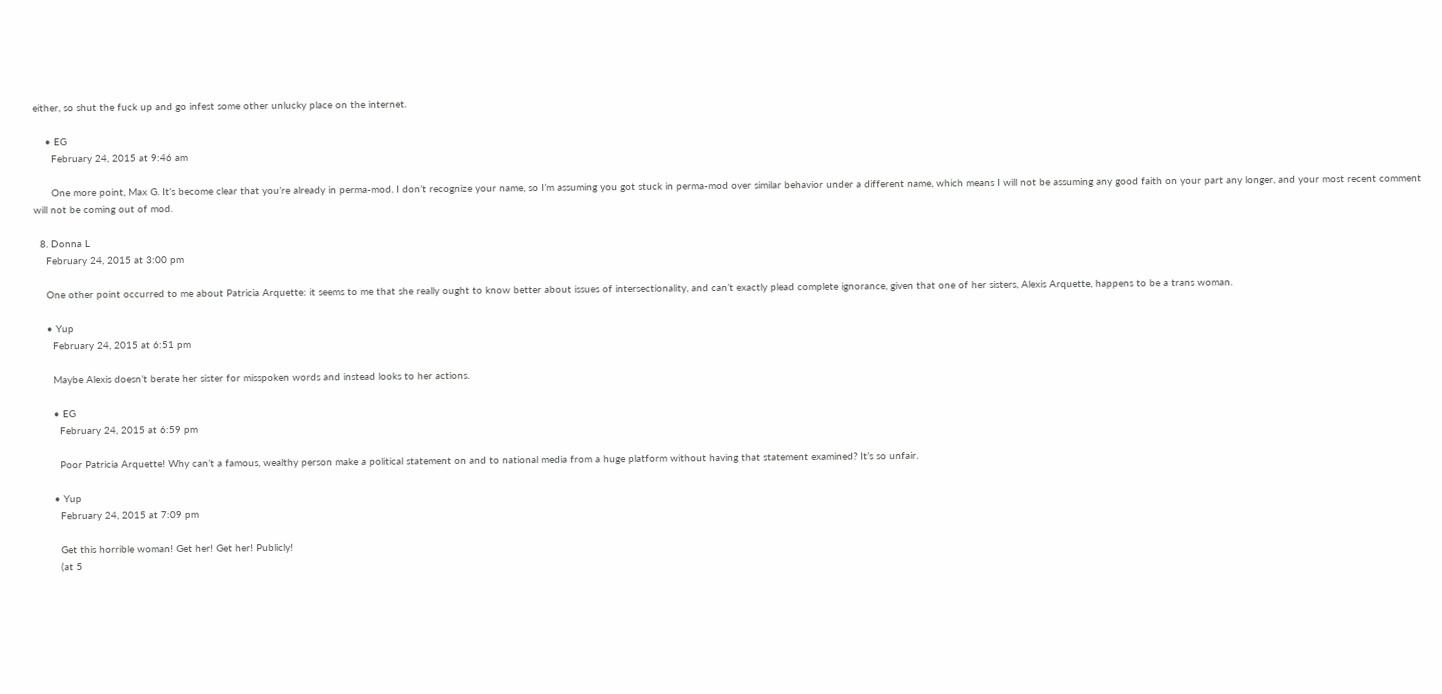either, so shut the fuck up and go infest some other unlucky place on the internet.

    • EG
      February 24, 2015 at 9:46 am

      One more point, Max G. It’s become clear that you’re already in perma-mod. I don’t recognize your name, so I’m assuming you got stuck in perma-mod over similar behavior under a different name, which means I will not be assuming any good faith on your part any longer, and your most recent comment will not be coming out of mod.

  8. Donna L
    February 24, 2015 at 3:00 pm

    One other point occurred to me about Patricia Arquette: it seems to me that she really ought to know better about issues of intersectionality, and can’t exactly plead complete ignorance, given that one of her sisters, Alexis Arquette, happens to be a trans woman.

    • Yup
      February 24, 2015 at 6:51 pm

      Maybe Alexis doesn’t berate her sister for misspoken words and instead looks to her actions.

      • EG
        February 24, 2015 at 6:59 pm

        Poor Patricia Arquette! Why can’t a famous, wealthy person make a political statement on and to national media from a huge platform without having that statement examined? It’s so unfair.

      • Yup
        February 24, 2015 at 7:09 pm

        Get this horrible woman! Get her! Get her! Publicly!
        (at 5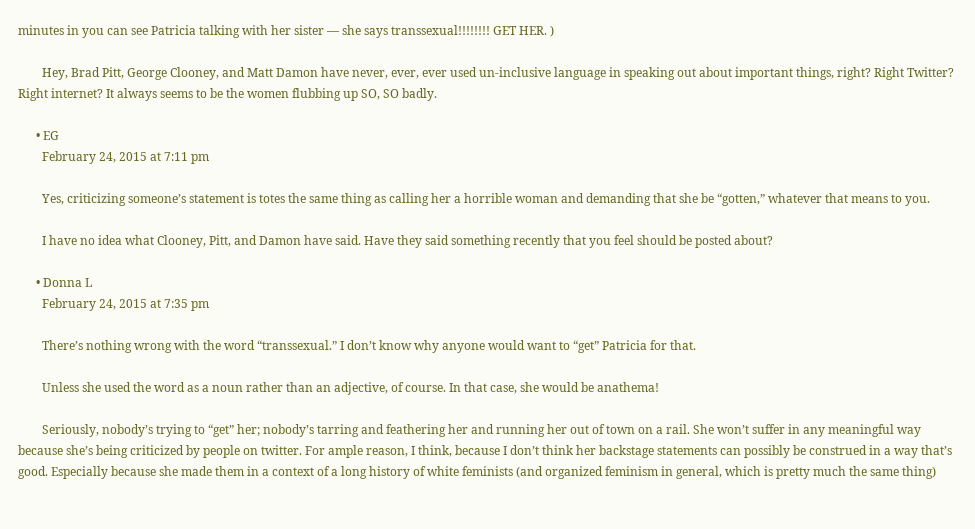minutes in you can see Patricia talking with her sister — she says transsexual!!!!!!!! GET HER. )

        Hey, Brad Pitt, George Clooney, and Matt Damon have never, ever, ever used un-inclusive language in speaking out about important things, right? Right Twitter? Right internet? It always seems to be the women flubbing up SO, SO badly.

      • EG
        February 24, 2015 at 7:11 pm

        Yes, criticizing someone’s statement is totes the same thing as calling her a horrible woman and demanding that she be “gotten,” whatever that means to you.

        I have no idea what Clooney, Pitt, and Damon have said. Have they said something recently that you feel should be posted about?

      • Donna L
        February 24, 2015 at 7:35 pm

        There’s nothing wrong with the word “transsexual.” I don’t know why anyone would want to “get” Patricia for that.

        Unless she used the word as a noun rather than an adjective, of course. In that case, she would be anathema!

        Seriously, nobody’s trying to “get” her; nobody’s tarring and feathering her and running her out of town on a rail. She won’t suffer in any meaningful way because she’s being criticized by people on twitter. For ample reason, I think, because I don’t think her backstage statements can possibly be construed in a way that’s good. Especially because she made them in a context of a long history of white feminists (and organized feminism in general, which is pretty much the same thing)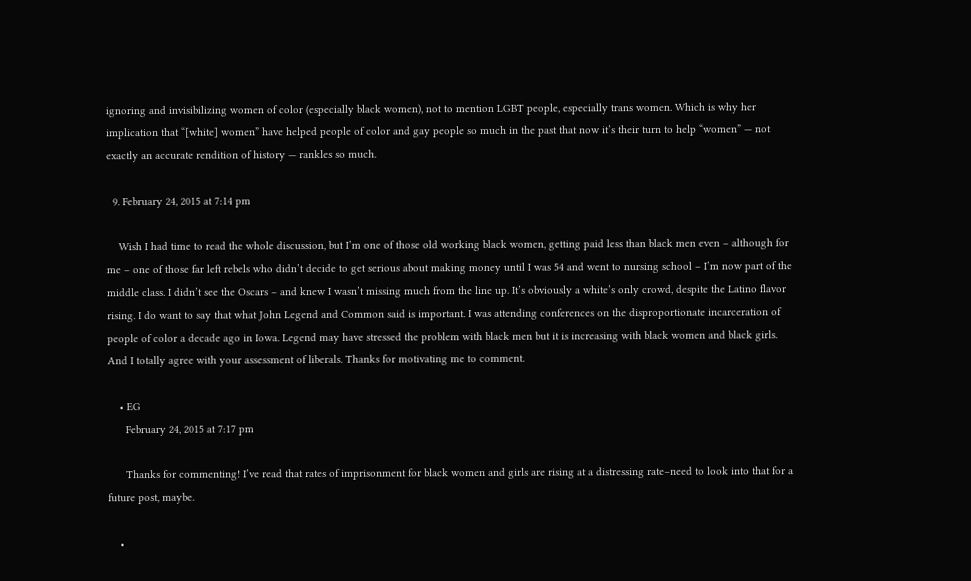ignoring and invisibilizing women of color (especially black women), not to mention LGBT people, especially trans women. Which is why her implication that “[white] women” have helped people of color and gay people so much in the past that now it’s their turn to help “women” — not exactly an accurate rendition of history — rankles so much.

  9. February 24, 2015 at 7:14 pm

    Wish I had time to read the whole discussion, but I’m one of those old working black women, getting paid less than black men even – although for me – one of those far left rebels who didn’t decide to get serious about making money until I was 54 and went to nursing school – I’m now part of the middle class. I didn’t see the Oscars – and knew I wasn’t missing much from the line up. It’s obviously a white’s only crowd, despite the Latino flavor rising. I do want to say that what John Legend and Common said is important. I was attending conferences on the disproportionate incarceration of people of color a decade ago in Iowa. Legend may have stressed the problem with black men but it is increasing with black women and black girls. And I totally agree with your assessment of liberals. Thanks for motivating me to comment.

    • EG
      February 24, 2015 at 7:17 pm

      Thanks for commenting! I’ve read that rates of imprisonment for black women and girls are rising at a distressing rate–need to look into that for a future post, maybe.

    •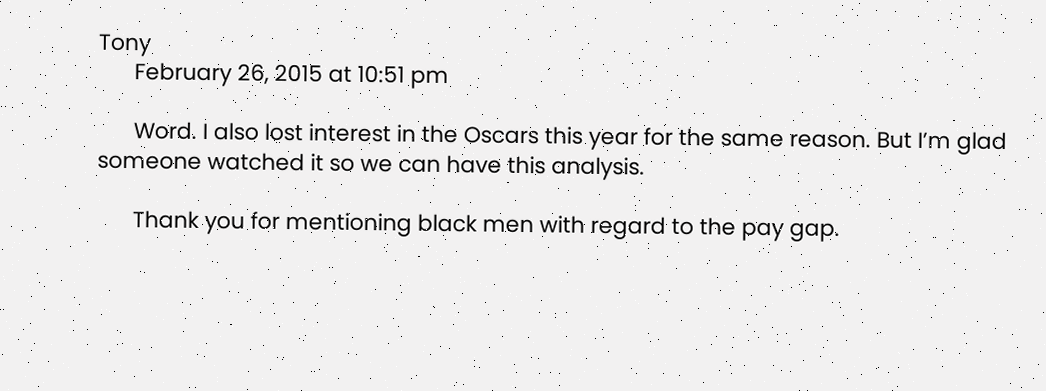Tony
      February 26, 2015 at 10:51 pm

      Word. I also lost interest in the Oscars this year for the same reason. But I’m glad someone watched it so we can have this analysis.

      Thank you for mentioning black men with regard to the pay gap.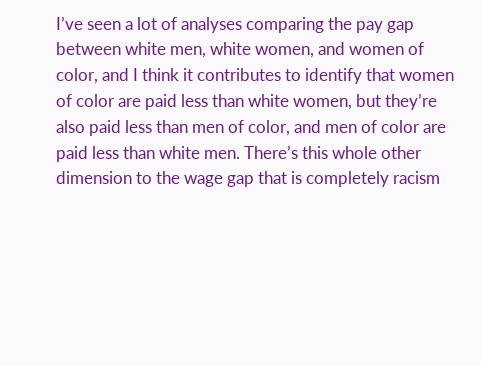I’ve seen a lot of analyses comparing the pay gap between white men, white women, and women of color, and I think it contributes to identify that women of color are paid less than white women, but they’re also paid less than men of color, and men of color are paid less than white men. There’s this whole other dimension to the wage gap that is completely racism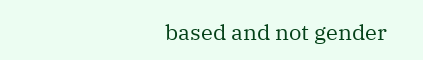based and not gender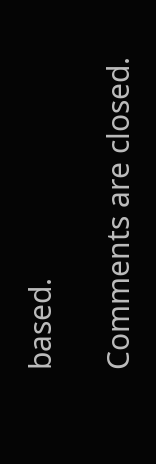based.

Comments are closed.